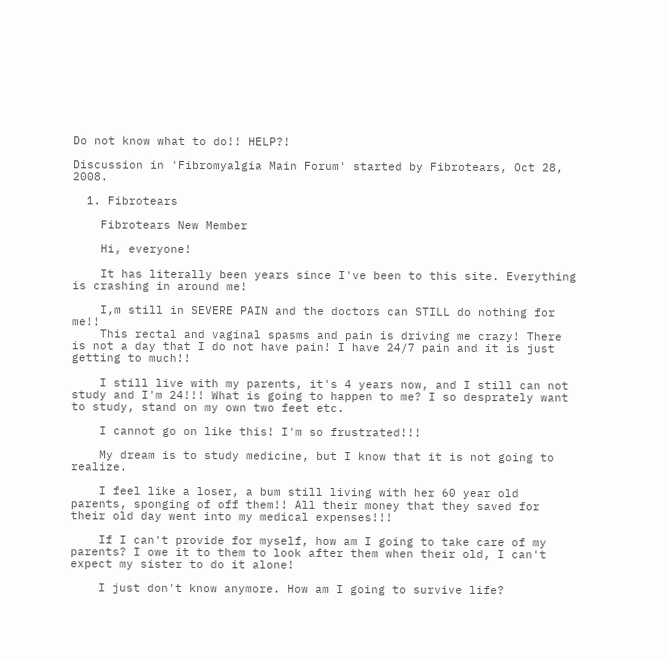Do not know what to do!! HELP?!

Discussion in 'Fibromyalgia Main Forum' started by Fibrotears, Oct 28, 2008.

  1. Fibrotears

    Fibrotears New Member

    Hi, everyone!

    It has literally been years since I've been to this site. Everything is crashing in around me!

    I,m still in SEVERE PAIN and the doctors can STILL do nothing for me!!
    This rectal and vaginal spasms and pain is driving me crazy! There is not a day that I do not have pain! I have 24/7 pain and it is just getting to much!!

    I still live with my parents, it's 4 years now, and I still can not study and I'm 24!!! What is going to happen to me? I so desprately want to study, stand on my own two feet etc.

    I cannot go on like this! I'm so frustrated!!!

    My dream is to study medicine, but I know that it is not going to realize.

    I feel like a loser, a bum still living with her 60 year old parents, sponging of off them!! All their money that they saved for their old day went into my medical expenses!!!

    If I can't provide for myself, how am I going to take care of my parents? I owe it to them to look after them when their old, I can't expect my sister to do it alone!

    I just don't know anymore. How am I going to survive life?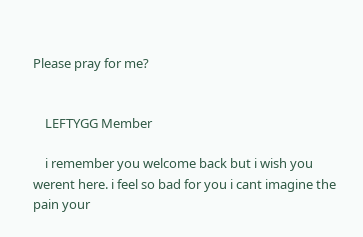Please pray for me?


    LEFTYGG Member

    i remember you welcome back but i wish you werent here. i feel so bad for you i cant imagine the pain your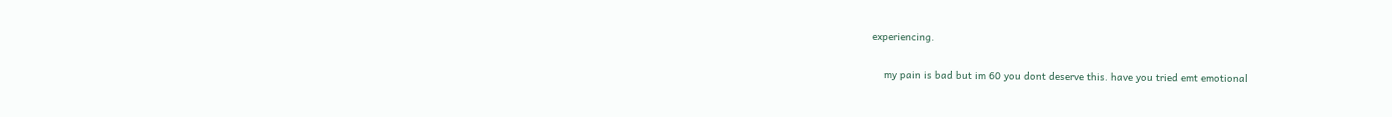experiencing.

    my pain is bad but im 60 you dont deserve this. have you tried emt emotional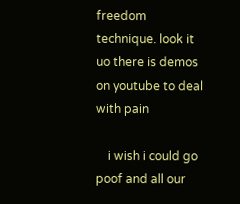freedom technique. look it uo there is demos on youtube to deal with pain

    i wish i could go poof and all our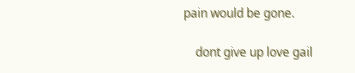pain would be gone.

    dont give up love gail